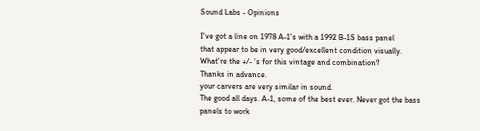Sound Labs - Opinions

I've got a line on 1978 A-1's with a 1992 B-1S bass panel
that appear to be in very good/excellent condition visually.
What're the +/- 's for this vintage and combination?
Thanks in advance.
your carvers are very similar in sound.
The good all days. A-1, some of the best ever. Never got the bass panels to work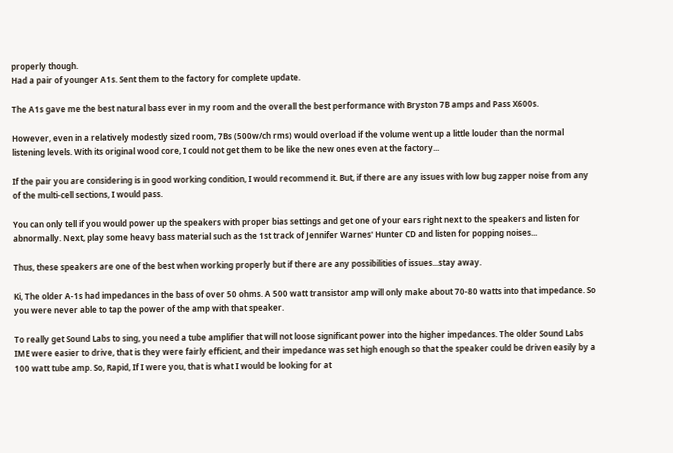properly though.
Had a pair of younger A1s. Sent them to the factory for complete update.

The A1s gave me the best natural bass ever in my room and the overall the best performance with Bryston 7B amps and Pass X600s.

However, even in a relatively modestly sized room, 7Bs (500w/ch rms) would overload if the volume went up a little louder than the normal listening levels. With its original wood core, I could not get them to be like the new ones even at the factory...

If the pair you are considering is in good working condition, I would recommend it. But, if there are any issues with low bug zapper noise from any of the multi-cell sections, I would pass.

You can only tell if you would power up the speakers with proper bias settings and get one of your ears right next to the speakers and listen for abnormally. Next, play some heavy bass material such as the 1st track of Jennifer Warnes' Hunter CD and listen for popping noises...

Thus, these speakers are one of the best when working properly but if there are any possibilities of issues...stay away.

Ki, The older A-1s had impedances in the bass of over 50 ohms. A 500 watt transistor amp will only make about 70-80 watts into that impedance. So you were never able to tap the power of the amp with that speaker.

To really get Sound Labs to sing, you need a tube amplifier that will not loose significant power into the higher impedances. The older Sound Labs IME were easier to drive, that is they were fairly efficient, and their impedance was set high enough so that the speaker could be driven easily by a 100 watt tube amp. So, Rapid, If I were you, that is what I would be looking for at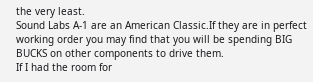the very least.
Sound Labs A-1 are an American Classic.If they are in perfect working order you may find that you will be spending BIG BUCKS on other components to drive them.
If I had the room for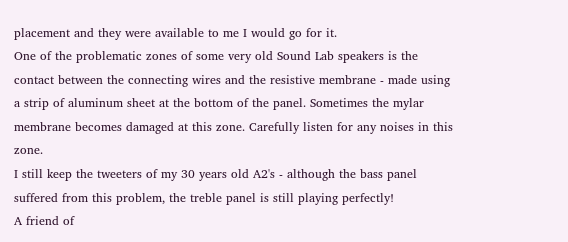placement and they were available to me I would go for it.
One of the problematic zones of some very old Sound Lab speakers is the contact between the connecting wires and the resistive membrane - made using a strip of aluminum sheet at the bottom of the panel. Sometimes the mylar membrane becomes damaged at this zone. Carefully listen for any noises in this zone.
I still keep the tweeters of my 30 years old A2's - although the bass panel suffered from this problem, the treble panel is still playing perfectly!
A friend of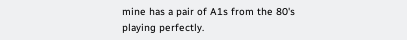mine has a pair of A1s from the 80's playing perfectly.